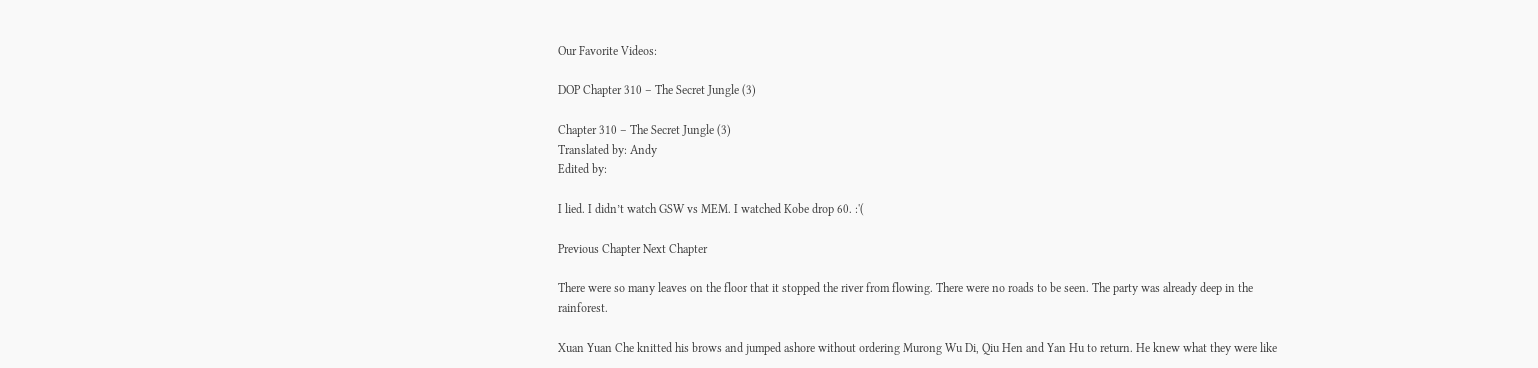Our Favorite Videos:

DOP Chapter 310 – The Secret Jungle (3)

Chapter 310 – The Secret Jungle (3)
Translated by: Andy
Edited by:

I lied. I didn’t watch GSW vs MEM. I watched Kobe drop 60. :'(

Previous Chapter Next Chapter

There were so many leaves on the floor that it stopped the river from flowing. There were no roads to be seen. The party was already deep in the rainforest.

Xuan Yuan Che knitted his brows and jumped ashore without ordering Murong Wu Di, Qiu Hen and Yan Hu to return. He knew what they were like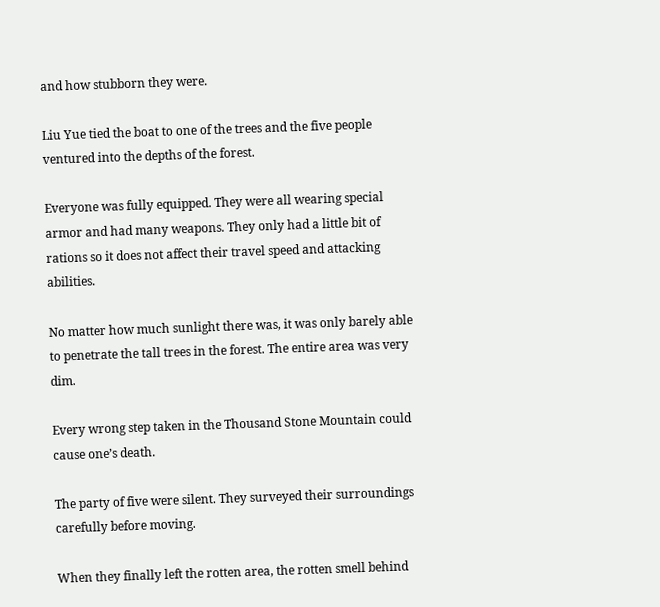and how stubborn they were.

Liu Yue tied the boat to one of the trees and the five people ventured into the depths of the forest.

Everyone was fully equipped. They were all wearing special armor and had many weapons. They only had a little bit of rations so it does not affect their travel speed and attacking abilities.

No matter how much sunlight there was, it was only barely able to penetrate the tall trees in the forest. The entire area was very dim.

Every wrong step taken in the Thousand Stone Mountain could cause one’s death.

The party of five were silent. They surveyed their surroundings carefully before moving.

When they finally left the rotten area, the rotten smell behind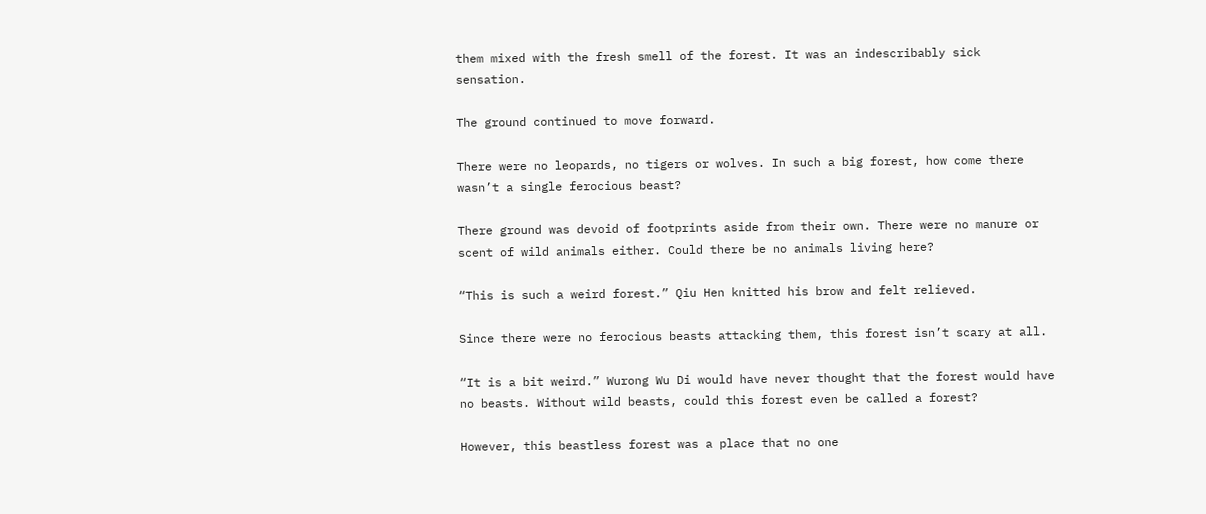them mixed with the fresh smell of the forest. It was an indescribably sick sensation.

The ground continued to move forward.

There were no leopards, no tigers or wolves. In such a big forest, how come there wasn’t a single ferocious beast?

There ground was devoid of footprints aside from their own. There were no manure or scent of wild animals either. Could there be no animals living here?

“This is such a weird forest.” Qiu Hen knitted his brow and felt relieved.

Since there were no ferocious beasts attacking them, this forest isn’t scary at all.

“It is a bit weird.” Wurong Wu Di would have never thought that the forest would have no beasts. Without wild beasts, could this forest even be called a forest?

However, this beastless forest was a place that no one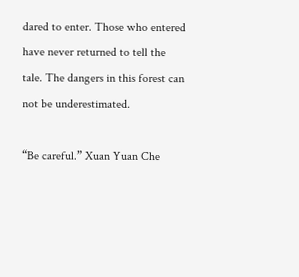dared to enter. Those who entered have never returned to tell the tale. The dangers in this forest can not be underestimated.

“Be careful.” Xuan Yuan Che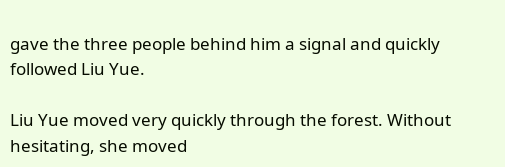gave the three people behind him a signal and quickly followed Liu Yue.

Liu Yue moved very quickly through the forest. Without hesitating, she moved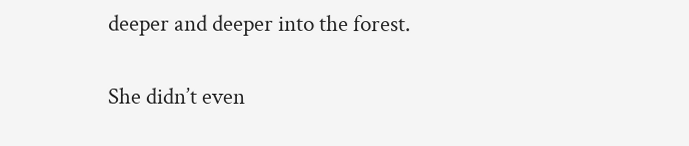deeper and deeper into the forest.

She didn’t even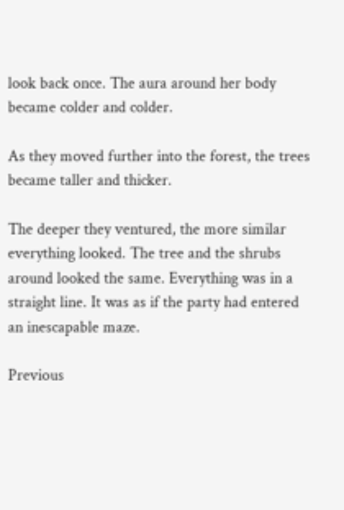look back once. The aura around her body became colder and colder.

As they moved further into the forest, the trees became taller and thicker.

The deeper they ventured, the more similar everything looked. The tree and the shrubs around looked the same. Everything was in a straight line. It was as if the party had entered an inescapable maze.

Previous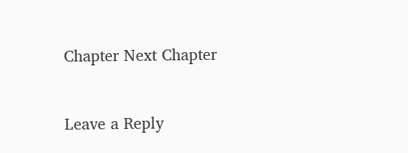Chapter Next Chapter


Leave a Reply